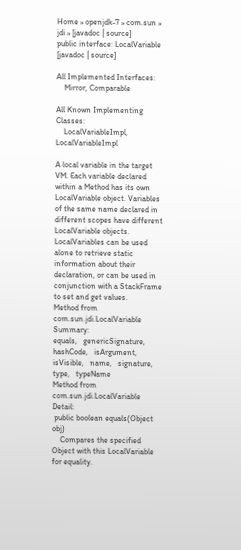Home » openjdk-7 » com.sun » jdi » [javadoc | source]
public interface: LocalVariable [javadoc | source]

All Implemented Interfaces:
    Mirror, Comparable

All Known Implementing Classes:
    LocalVariableImpl, LocalVariableImpl

A local variable in the target VM. Each variable declared within a Method has its own LocalVariable object. Variables of the same name declared in different scopes have different LocalVariable objects. LocalVariables can be used alone to retrieve static information about their declaration, or can be used in conjunction with a StackFrame to set and get values.
Method from com.sun.jdi.LocalVariable Summary:
equals,   genericSignature,   hashCode,   isArgument,   isVisible,   name,   signature,   type,   typeName
Method from com.sun.jdi.LocalVariable Detail:
 public boolean equals(Object obj)
    Compares the specified Object with this LocalVariable for equality.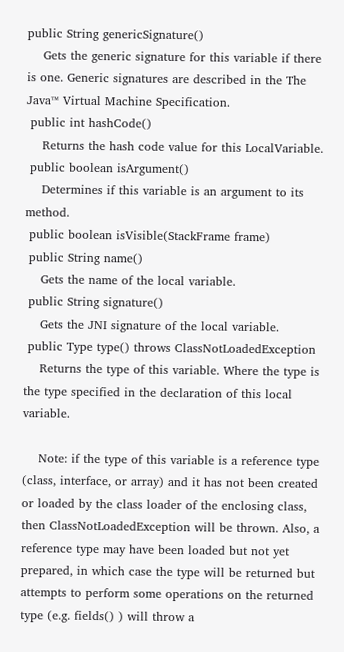public String genericSignature()
    Gets the generic signature for this variable if there is one. Generic signatures are described in the The Java™ Virtual Machine Specification.
 public int hashCode()
    Returns the hash code value for this LocalVariable.
 public boolean isArgument()
    Determines if this variable is an argument to its method.
 public boolean isVisible(StackFrame frame)
 public String name()
    Gets the name of the local variable.
 public String signature()
    Gets the JNI signature of the local variable.
 public Type type() throws ClassNotLoadedException
    Returns the type of this variable. Where the type is the type specified in the declaration of this local variable.

    Note: if the type of this variable is a reference type (class, interface, or array) and it has not been created or loaded by the class loader of the enclosing class, then ClassNotLoadedException will be thrown. Also, a reference type may have been loaded but not yet prepared, in which case the type will be returned but attempts to perform some operations on the returned type (e.g. fields() ) will throw a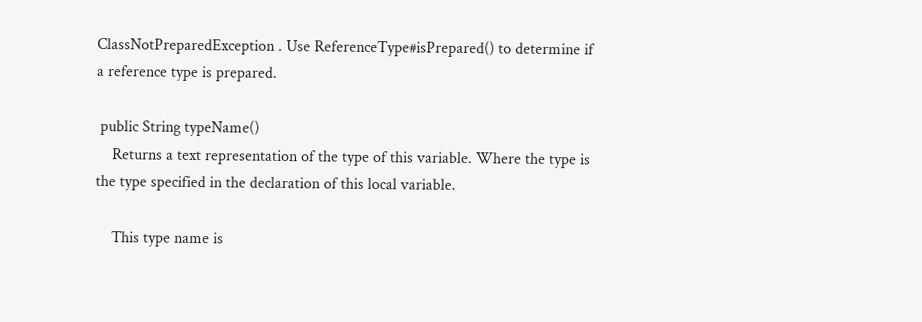ClassNotPreparedException . Use ReferenceType#isPrepared() to determine if a reference type is prepared.

 public String typeName()
    Returns a text representation of the type of this variable. Where the type is the type specified in the declaration of this local variable.

    This type name is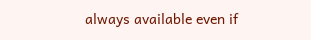always available even if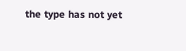the type has not yet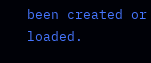been created or loaded.